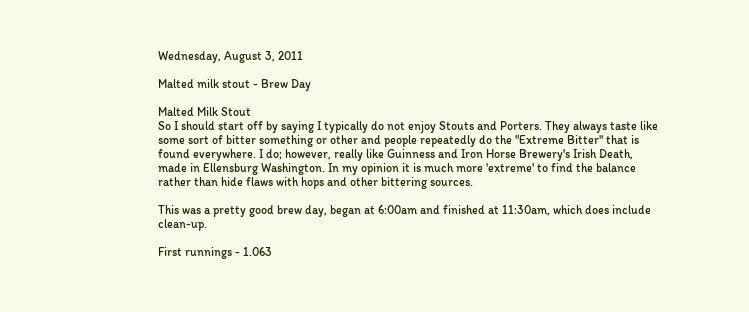Wednesday, August 3, 2011

Malted milk stout - Brew Day

Malted Milk Stout
So I should start off by saying I typically do not enjoy Stouts and Porters. They always taste like some sort of bitter something or other and people repeatedly do the "Extreme Bitter" that is found everywhere. I do; however, really like Guinness and Iron Horse Brewery's Irish Death, made in Ellensburg Washington. In my opinion it is much more 'extreme' to find the balance rather than hide flaws with hops and other bittering sources.

This was a pretty good brew day, began at 6:00am and finished at 11:30am, which does include clean-up.

First runnings - 1.063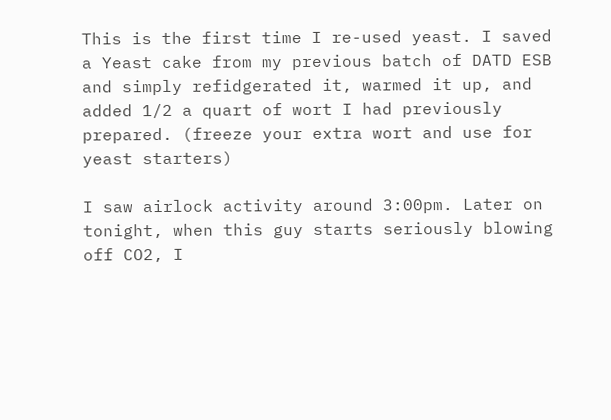This is the first time I re-used yeast. I saved a Yeast cake from my previous batch of DATD ESB and simply refidgerated it, warmed it up, and added 1/2 a quart of wort I had previously prepared. (freeze your extra wort and use for yeast starters)

I saw airlock activity around 3:00pm. Later on tonight, when this guy starts seriously blowing off CO2, I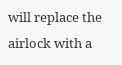will replace the airlock with a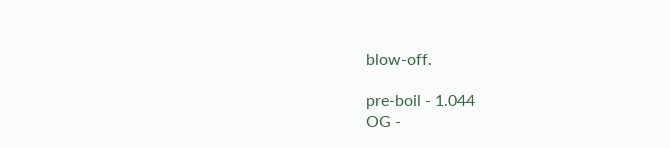blow-off.

pre-boil - 1.044
OG -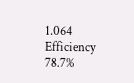1.064
Efficiency 78.7%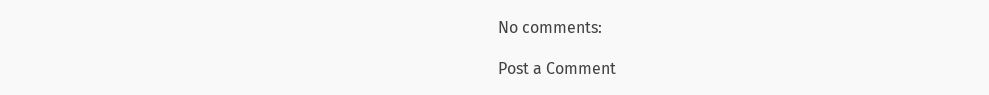No comments:

Post a Comment